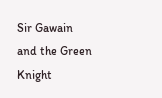Sir Gawain and the Green Knight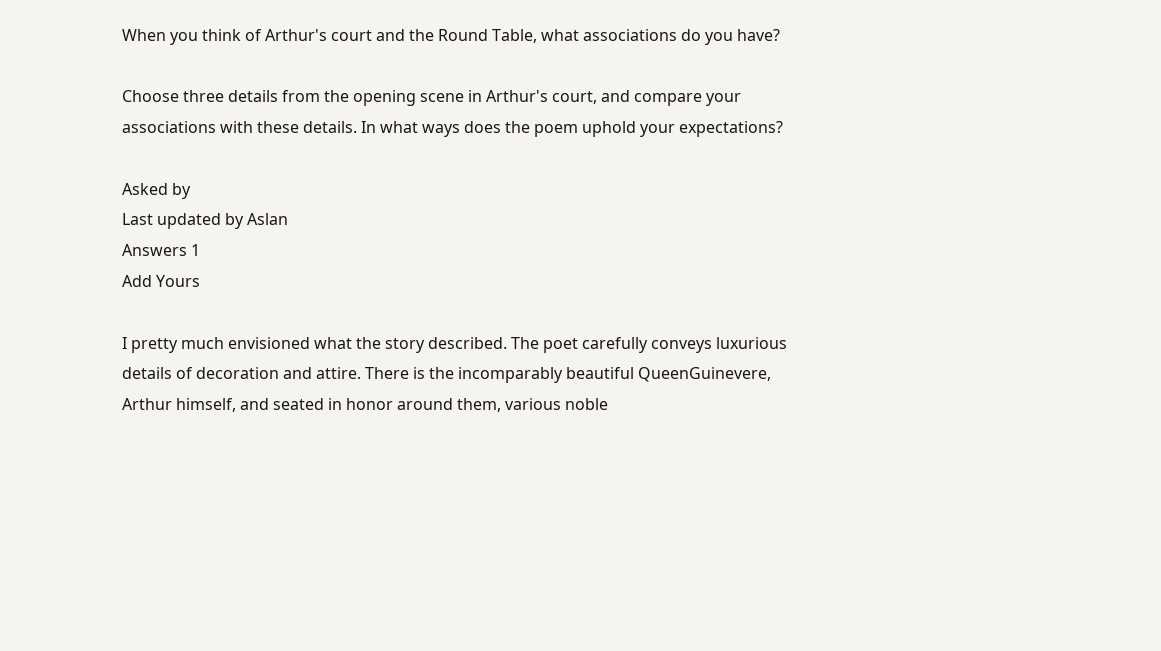When you think of Arthur's court and the Round Table, what associations do you have?

Choose three details from the opening scene in Arthur's court, and compare your associations with these details. In what ways does the poem uphold your expectations?

Asked by
Last updated by Aslan
Answers 1
Add Yours

I pretty much envisioned what the story described. The poet carefully conveys luxurious details of decoration and attire. There is the incomparably beautiful QueenGuinevere, Arthur himself, and seated in honor around them, various noble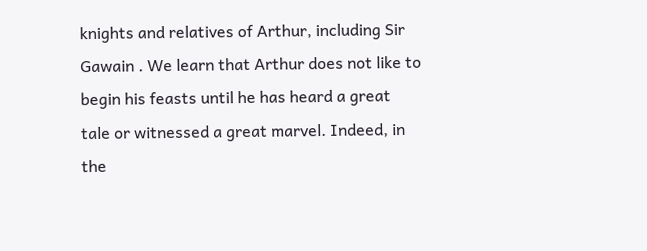knights and relatives of Arthur, including Sir Gawain . We learn that Arthur does not like to begin his feasts until he has heard a great tale or witnessed a great marvel. Indeed, in the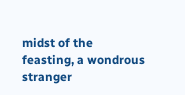midst of the feasting, a wondrous stranger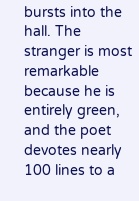bursts into the hall. The stranger is most remarkable because he is entirely green, and the poet devotes nearly 100 lines to a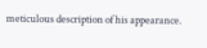meticulous description of his appearance.